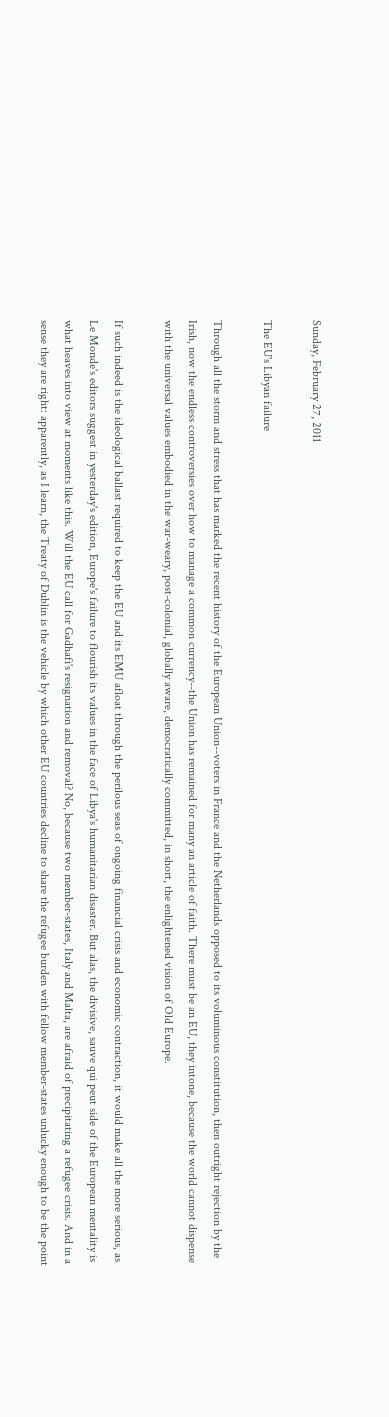Sunday, February 27, 2011

The EU's Libyan failure

Through all the storm and stress that has marked the recent history of the European Union--voters in France and the Netherlands opposed to its voluminous constitution, then outright rejection by the Irish, now the endless controversies over how to manage a common currency--the Union has remained for many an article of faith. There must be an EU, they intone, because the world cannot dispense with the universal values embodied in the war-weary, post-colonial, globally aware, democratically committed, in short, the enlightened vision of Old Europe.

If such indeed is the ideological ballast required to keep the EU and its EMU afloat through the perilous seas of ongoing financial crisis and economic contraction, it would make all the more serious, as Le Monde's editors suggest in yesterday's edition, Europe's failure to flourish its values in the face of Libya's humanitarian disaster. But alas, the divisive, sauve qui peut side of the European mentality is what heaves into view at moments like this. Will the EU call for Gadhafi's resignation and removal? No, because two member-states, Italy and Malta, are afraid of precipitating a refugee crisis. And in a sense they are right: apparently, as I learn, the Treaty of Dublin is the vehicle by which other EU countries decline to share the refugee burden with fellow member-states unlucky enough to be the point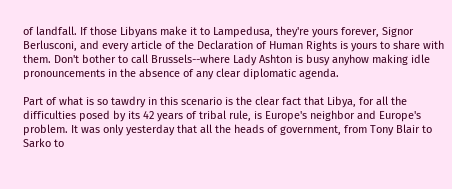of landfall. If those Libyans make it to Lampedusa, they're yours forever, Signor Berlusconi, and every article of the Declaration of Human Rights is yours to share with them. Don't bother to call Brussels--where Lady Ashton is busy anyhow making idle pronouncements in the absence of any clear diplomatic agenda.

Part of what is so tawdry in this scenario is the clear fact that Libya, for all the difficulties posed by its 42 years of tribal rule, is Europe's neighbor and Europe's problem. It was only yesterday that all the heads of government, from Tony Blair to Sarko to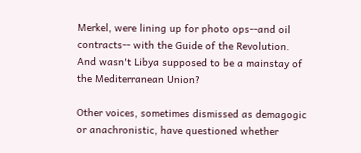Merkel, were lining up for photo ops--and oil contracts-- with the Guide of the Revolution. And wasn't Libya supposed to be a mainstay of the Mediterranean Union?

Other voices, sometimes dismissed as demagogic or anachronistic, have questioned whether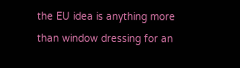the EU idea is anything more than window dressing for an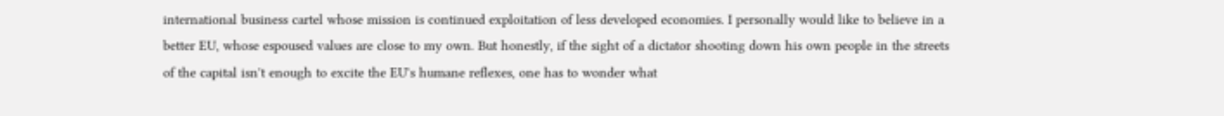international business cartel whose mission is continued exploitation of less developed economies. I personally would like to believe in a better EU, whose espoused values are close to my own. But honestly, if the sight of a dictator shooting down his own people in the streets of the capital isn't enough to excite the EU's humane reflexes, one has to wonder what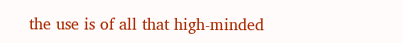the use is of all that high-minded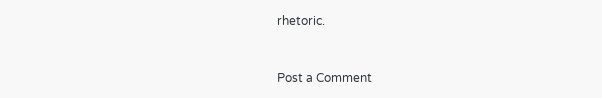rhetoric.


Post a Comment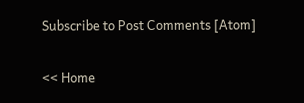Subscribe to Post Comments [Atom]

<< Home